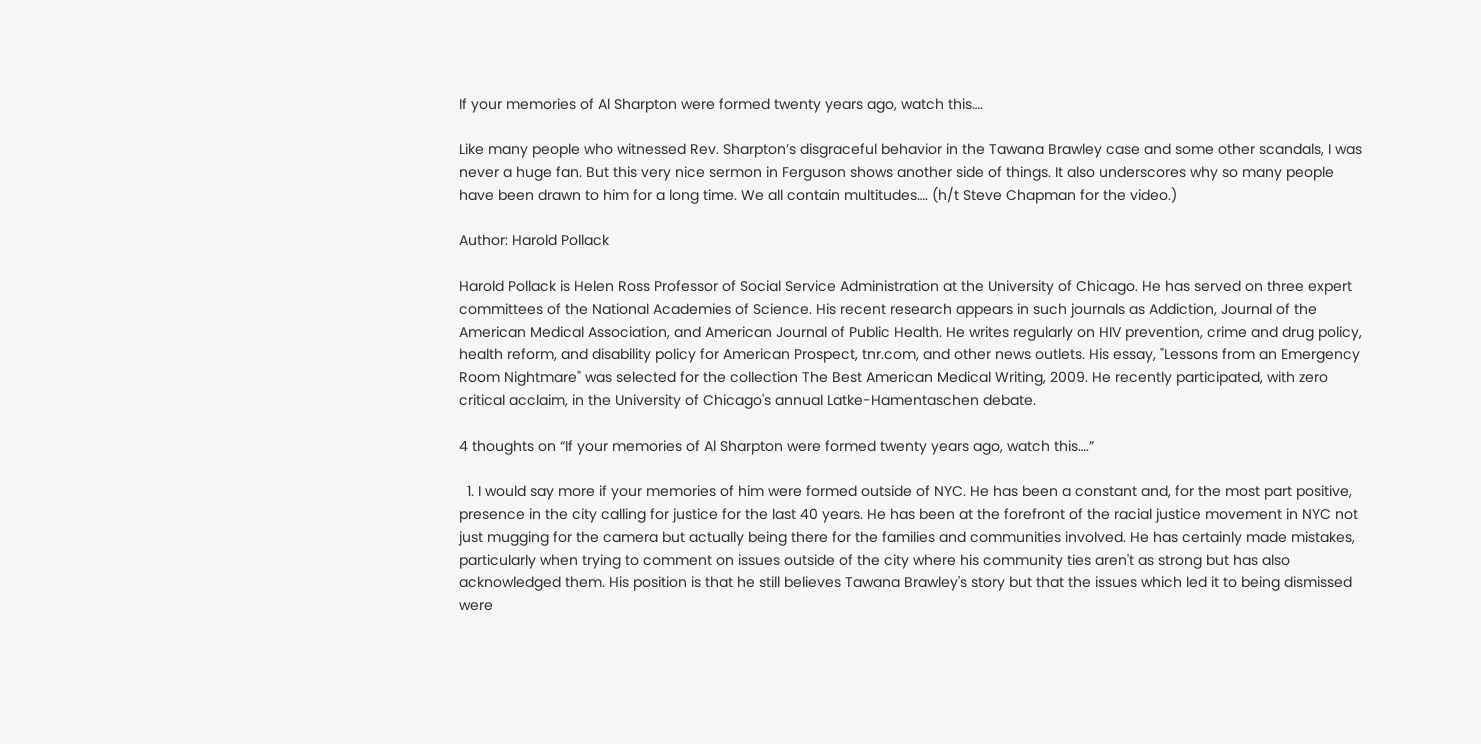If your memories of Al Sharpton were formed twenty years ago, watch this….

Like many people who witnessed Rev. Sharpton’s disgraceful behavior in the Tawana Brawley case and some other scandals, I was never a huge fan. But this very nice sermon in Ferguson shows another side of things. It also underscores why so many people have been drawn to him for a long time. We all contain multitudes…. (h/t Steve Chapman for the video.)

Author: Harold Pollack

Harold Pollack is Helen Ross Professor of Social Service Administration at the University of Chicago. He has served on three expert committees of the National Academies of Science. His recent research appears in such journals as Addiction, Journal of the American Medical Association, and American Journal of Public Health. He writes regularly on HIV prevention, crime and drug policy, health reform, and disability policy for American Prospect, tnr.com, and other news outlets. His essay, "Lessons from an Emergency Room Nightmare" was selected for the collection The Best American Medical Writing, 2009. He recently participated, with zero critical acclaim, in the University of Chicago's annual Latke-Hamentaschen debate.

4 thoughts on “If your memories of Al Sharpton were formed twenty years ago, watch this….”

  1. I would say more if your memories of him were formed outside of NYC. He has been a constant and, for the most part positive, presence in the city calling for justice for the last 40 years. He has been at the forefront of the racial justice movement in NYC not just mugging for the camera but actually being there for the families and communities involved. He has certainly made mistakes, particularly when trying to comment on issues outside of the city where his community ties aren't as strong but has also acknowledged them. His position is that he still believes Tawana Brawley's story but that the issues which led it to being dismissed were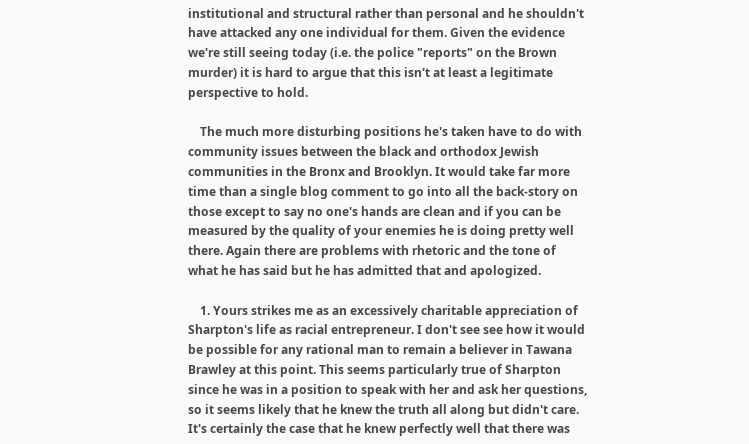institutional and structural rather than personal and he shouldn't have attacked any one individual for them. Given the evidence we're still seeing today (i.e. the police "reports" on the Brown murder) it is hard to argue that this isn't at least a legitimate perspective to hold.

    The much more disturbing positions he's taken have to do with community issues between the black and orthodox Jewish communities in the Bronx and Brooklyn. It would take far more time than a single blog comment to go into all the back-story on those except to say no one's hands are clean and if you can be measured by the quality of your enemies he is doing pretty well there. Again there are problems with rhetoric and the tone of what he has said but he has admitted that and apologized.

    1. Yours strikes me as an excessively charitable appreciation of Sharpton's life as racial entrepreneur. I don't see see how it would be possible for any rational man to remain a believer in Tawana Brawley at this point. This seems particularly true of Sharpton since he was in a position to speak with her and ask her questions, so it seems likely that he knew the truth all along but didn't care. It's certainly the case that he knew perfectly well that there was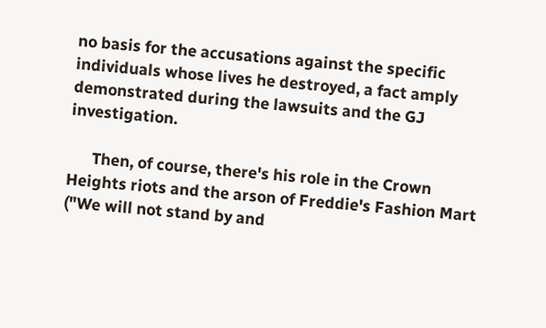no basis for the accusations against the specific individuals whose lives he destroyed, a fact amply demonstrated during the lawsuits and the GJ investigation.

      Then, of course, there's his role in the Crown Heights riots and the arson of Freddie's Fashion Mart ("We will not stand by and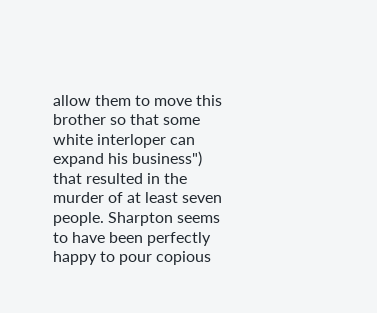allow them to move this brother so that some white interloper can expand his business") that resulted in the murder of at least seven people. Sharpton seems to have been perfectly happy to pour copious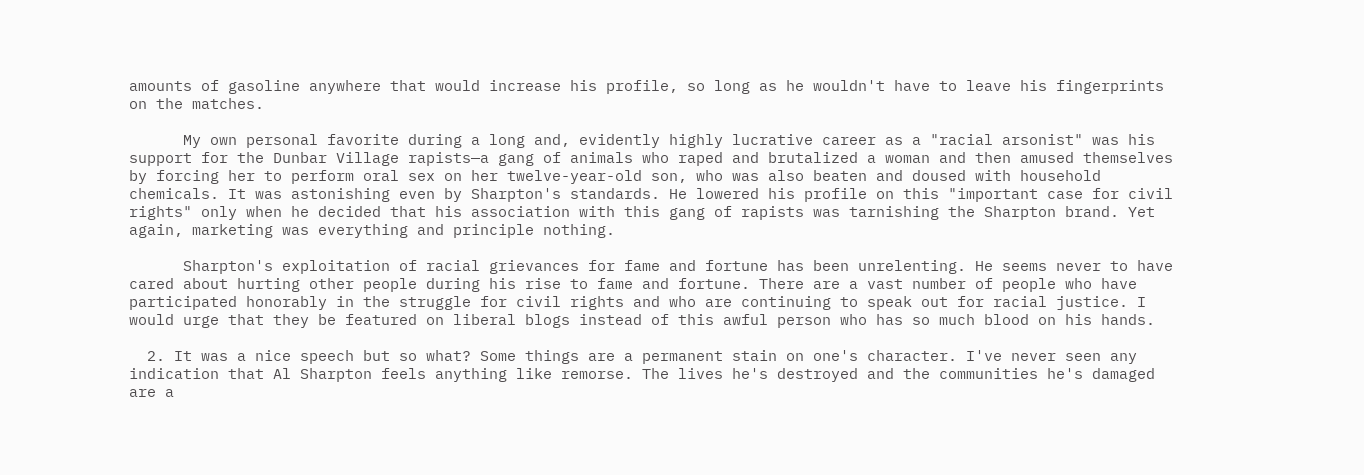amounts of gasoline anywhere that would increase his profile, so long as he wouldn't have to leave his fingerprints on the matches.

      My own personal favorite during a long and, evidently highly lucrative career as a "racial arsonist" was his support for the Dunbar Village rapists—a gang of animals who raped and brutalized a woman and then amused themselves by forcing her to perform oral sex on her twelve-year-old son, who was also beaten and doused with household chemicals. It was astonishing even by Sharpton's standards. He lowered his profile on this "important case for civil rights" only when he decided that his association with this gang of rapists was tarnishing the Sharpton brand. Yet again, marketing was everything and principle nothing.

      Sharpton's exploitation of racial grievances for fame and fortune has been unrelenting. He seems never to have cared about hurting other people during his rise to fame and fortune. There are a vast number of people who have participated honorably in the struggle for civil rights and who are continuing to speak out for racial justice. I would urge that they be featured on liberal blogs instead of this awful person who has so much blood on his hands.

  2. It was a nice speech but so what? Some things are a permanent stain on one's character. I've never seen any indication that Al Sharpton feels anything like remorse. The lives he's destroyed and the communities he's damaged are a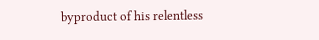byproduct of his relentless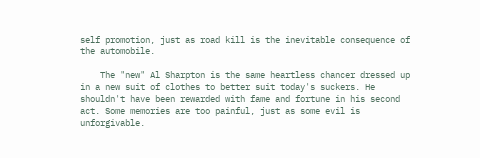self promotion, just as road kill is the inevitable consequence of the automobile.

    The "new" Al Sharpton is the same heartless chancer dressed up in a new suit of clothes to better suit today's suckers. He shouldn't have been rewarded with fame and fortune in his second act. Some memories are too painful, just as some evil is unforgivable.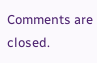Comments are closed.